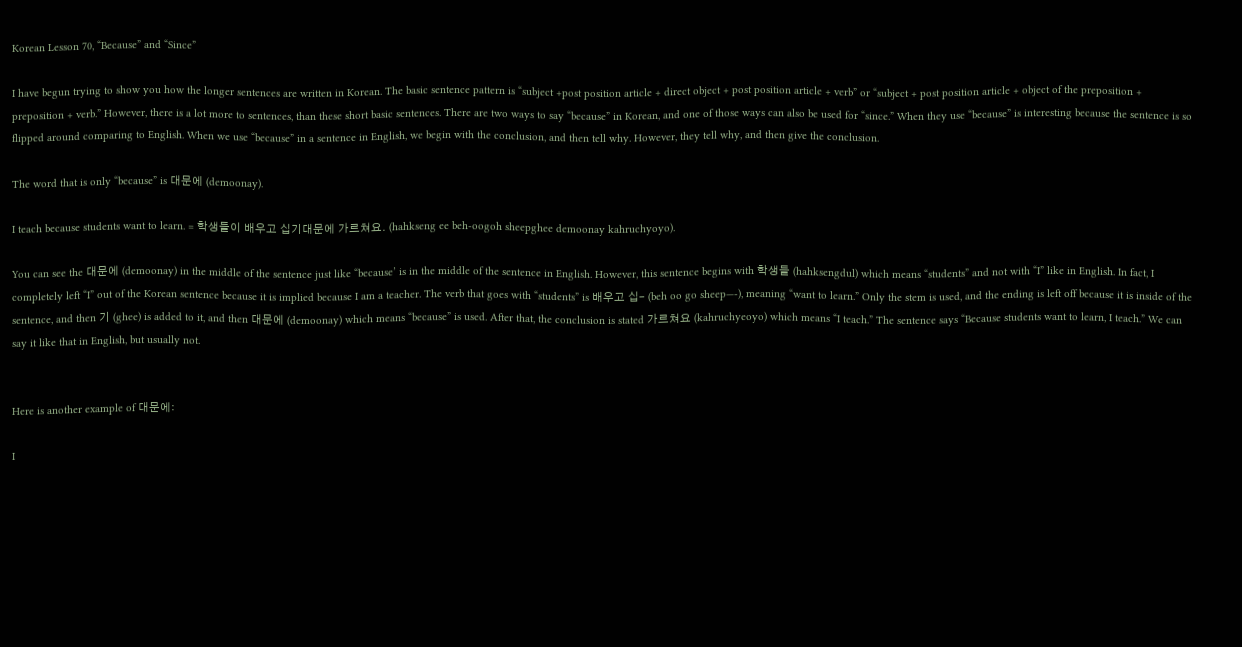Korean Lesson 70, “Because” and “Since”

I have begun trying to show you how the longer sentences are written in Korean. The basic sentence pattern is “subject +post position article + direct object + post position article + verb” or “subject + post position article + object of the preposition + preposition + verb.” However, there is a lot more to sentences, than these short basic sentences. There are two ways to say “because” in Korean, and one of those ways can also be used for “since.” When they use “because” is interesting because the sentence is so flipped around comparing to English. When we use “because” in a sentence in English, we begin with the conclusion, and then tell why. However, they tell why, and then give the conclusion.

The word that is only “because” is 대문에 (demoonay).

I teach because students want to learn. = 학생들이 배우고 십기대문에 가르쳐요. (hahkseng ee beh-oogoh sheepghee demoonay kahruchyoyo).

You can see the 대문에 (demoonay) in the middle of the sentence just like “because’ is in the middle of the sentence in English. However, this sentence begins with 학생들 (hahksengdul) which means “students” and not with “I” like in English. In fact, I completely left “I” out of the Korean sentence because it is implied because I am a teacher. The verb that goes with “students” is 배우고 십– (beh oo go sheep—-), meaning “want to learn.” Only the stem is used, and the ending is left off because it is inside of the sentence, and then 기 (ghee) is added to it, and then 대문에 (demoonay) which means “because” is used. After that, the conclusion is stated 가르쳐요 (kahruchyeoyo) which means “I teach.” The sentence says “Because students want to learn, I teach.” We can say it like that in English, but usually not.


Here is another example of 대문에:

I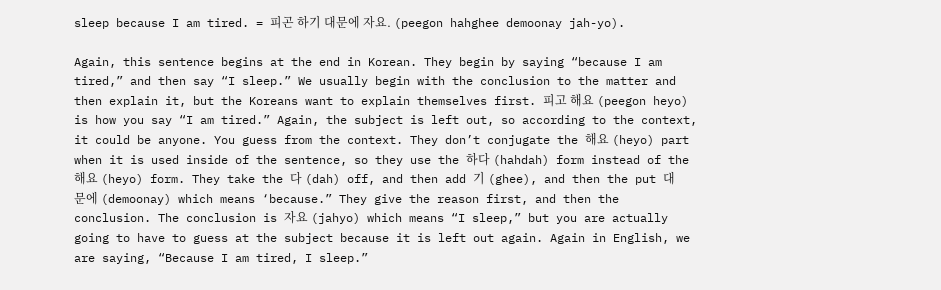sleep because I am tired. = 피곤 하기 대문에 자요. (peegon hahghee demoonay jah-yo).

Again, this sentence begins at the end in Korean. They begin by saying “because I am tired,” and then say “I sleep.” We usually begin with the conclusion to the matter and then explain it, but the Koreans want to explain themselves first. 피고 해요 (peegon heyo) is how you say “I am tired.” Again, the subject is left out, so according to the context, it could be anyone. You guess from the context. They don’t conjugate the 해요 (heyo) part when it is used inside of the sentence, so they use the 하다 (hahdah) form instead of the 해요 (heyo) form. They take the 다 (dah) off, and then add 기 (ghee), and then the put 대문에 (demoonay) which means ‘because.” They give the reason first, and then the conclusion. The conclusion is 자요 (jahyo) which means “I sleep,” but you are actually going to have to guess at the subject because it is left out again. Again in English, we are saying, “Because I am tired, I sleep.”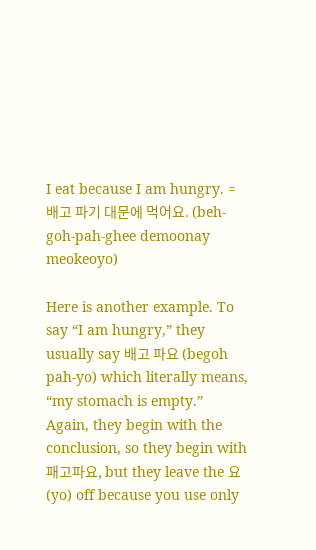I eat because I am hungry. = 배고 파기 대문에 먹어요. (beh-goh-pah-ghee demoonay meokeoyo)

Here is another example. To say “I am hungry,” they usually say 배고 파요 (begoh pah-yo) which literally means, “my stomach is empty.” Again, they begin with the conclusion, so they begin with 패고파요, but they leave the 요 (yo) off because you use only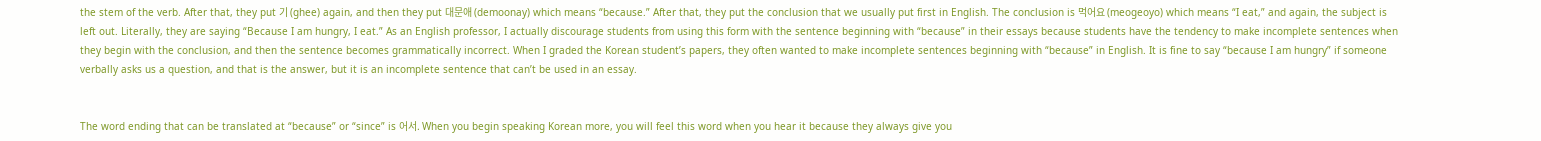the stem of the verb. After that, they put 기 (ghee) again, and then they put 대문애 (demoonay) which means “because.” After that, they put the conclusion that we usually put first in English. The conclusion is 먹어요 (meogeoyo) which means “I eat,” and again, the subject is left out. Literally, they are saying “Because I am hungry, I eat.” As an English professor, I actually discourage students from using this form with the sentence beginning with “because” in their essays because students have the tendency to make incomplete sentences when they begin with the conclusion, and then the sentence becomes grammatically incorrect. When I graded the Korean student’s papers, they often wanted to make incomplete sentences beginning with “because” in English. It is fine to say “because I am hungry” if someone verbally asks us a question, and that is the answer, but it is an incomplete sentence that can’t be used in an essay.


The word ending that can be translated at “because” or “since” is 어서. When you begin speaking Korean more, you will feel this word when you hear it because they always give you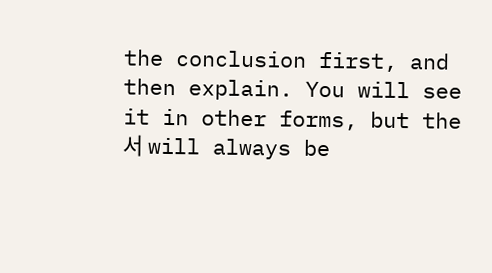the conclusion first, and then explain. You will see it in other forms, but the 서 will always be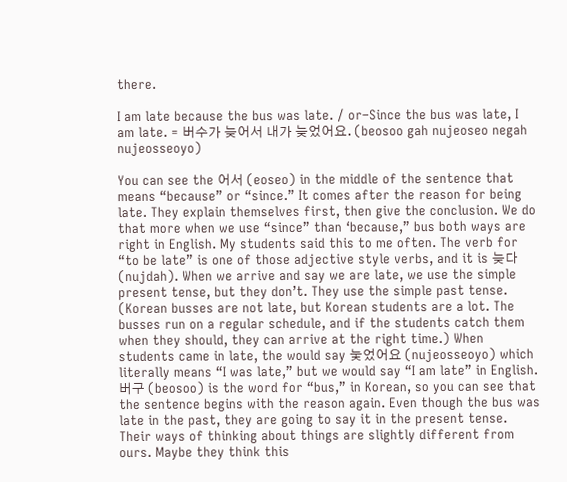there.

I am late because the bus was late. / or–Since the bus was late, I am late. = 버수가 늦어서 내가 늦었어요. (beosoo gah nujeoseo negah nujeosseoyo)

You can see the 어서 (eoseo) in the middle of the sentence that means “because” or “since.” It comes after the reason for being late. They explain themselves first, then give the conclusion. We do that more when we use “since” than ‘because,” bus both ways are right in English. My students said this to me often. The verb for “to be late” is one of those adjective style verbs, and it is 늦다 (nujdah). When we arrive and say we are late, we use the simple present tense, but they don’t. They use the simple past tense. (Korean busses are not late, but Korean students are a lot. The busses run on a regular schedule, and if the students catch them when they should, they can arrive at the right time.) When students came in late, the would say 눚었어요 (nujeosseoyo) which literally means “I was late,” but we would say “I am late” in English. 버구 (beosoo) is the word for “bus,” in Korean, so you can see that the sentence begins with the reason again. Even though the bus was late in the past, they are going to say it in the present tense. Their ways of thinking about things are slightly different from ours. Maybe they think this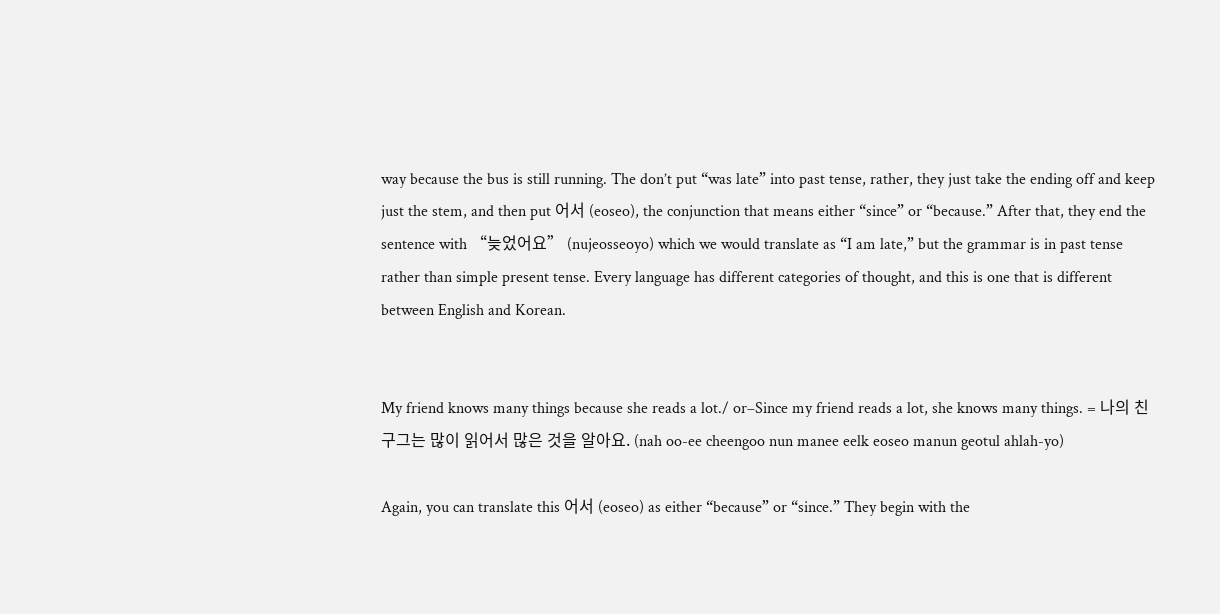way because the bus is still running. The don’t put “was late” into past tense, rather, they just take the ending off and keep just the stem, and then put 어서 (eoseo), the conjunction that means either “since” or “because.” After that, they end the sentence with “늦었어요” (nujeosseoyo) which we would translate as “I am late,” but the grammar is in past tense rather than simple present tense. Every language has different categories of thought, and this is one that is different between English and Korean.


My friend knows many things because she reads a lot./ or–Since my friend reads a lot, she knows many things. = 나의 친구그는 많이 읽어서 많은 것을 알아요. (nah oo-ee cheengoo nun manee eelk eoseo manun geotul ahlah-yo)

Again, you can translate this 어서 (eoseo) as either “because” or “since.” They begin with the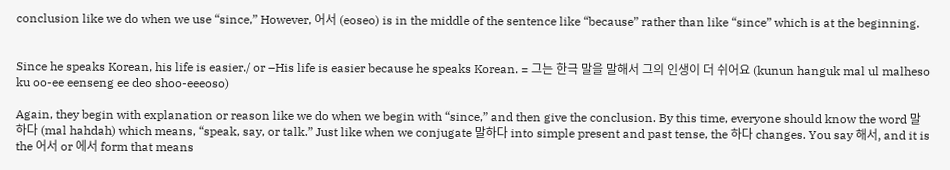conclusion like we do when we use “since,” However, 어서 (eoseo) is in the middle of the sentence like “because” rather than like “since” which is at the beginning.


Since he speaks Korean, his life is easier./ or –His life is easier because he speaks Korean. = 그는 한극 말을 말해서 그의 인생이 더 쉬어요 (kunun hanguk mal ul malheso ku oo-ee eenseng ee deo shoo-eeeoso)

Again, they begin with explanation or reason like we do when we begin with “since,” and then give the conclusion. By this time, everyone should know the word 말하다 (mal hahdah) which means, “speak, say, or talk.” Just like when we conjugate 말하다 into simple present and past tense, the 하다 changes. You say 해서, and it is the 어서 or 에서 form that means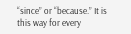“since” or “because.” It is this way for every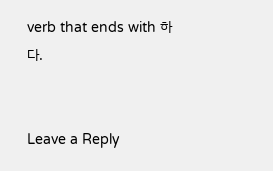verb that ends with 하다.


Leave a Reply